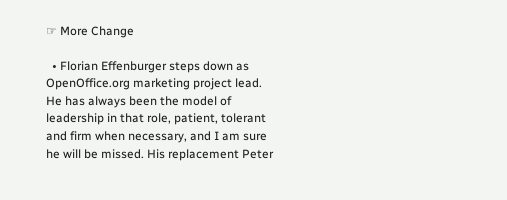☞ More Change

  • Florian Effenburger steps down as OpenOffice.org marketing project lead. He has always been the model of leadership in that role, patient, tolerant and firm when necessary, and I am sure he will be missed. His replacement Peter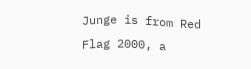Junge is from Red Flag 2000, a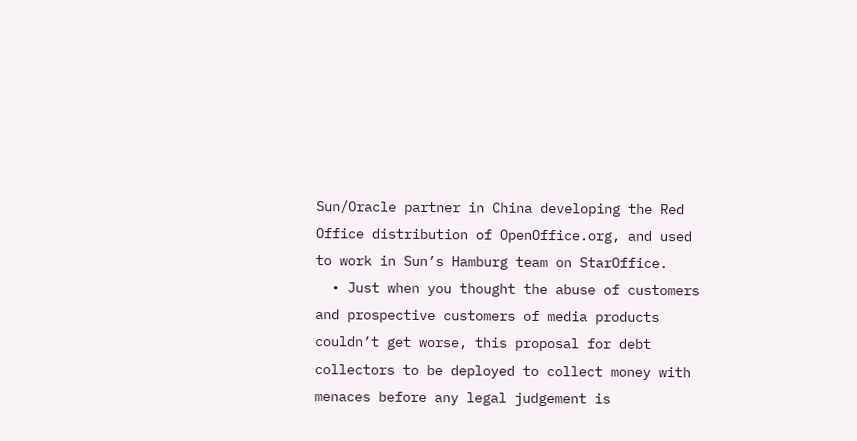Sun/Oracle partner in China developing the Red Office distribution of OpenOffice.org, and used to work in Sun’s Hamburg team on StarOffice.
  • Just when you thought the abuse of customers and prospective customers of media products couldn’t get worse, this proposal for debt collectors to be deployed to collect money with menaces before any legal judgement is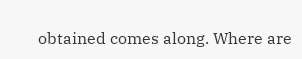obtained comes along. Where are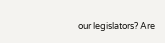our legislators? Are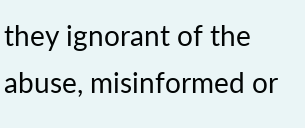they ignorant of the abuse, misinformed or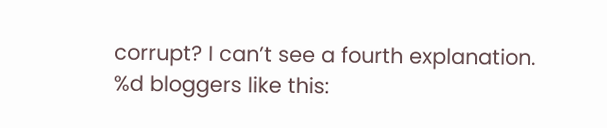corrupt? I can’t see a fourth explanation.
%d bloggers like this: